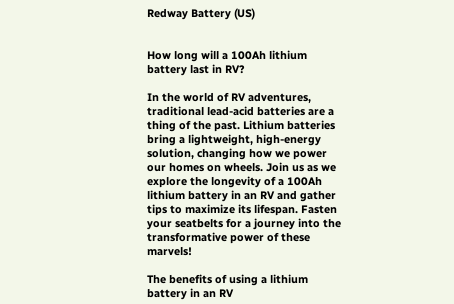Redway Battery (US)


How long will a 100Ah lithium battery last in RV?

In the world of RV adventures, traditional lead-acid batteries are a thing of the past. Lithium batteries bring a lightweight, high-energy solution, changing how we power our homes on wheels. Join us as we explore the longevity of a 100Ah lithium battery in an RV and gather tips to maximize its lifespan. Fasten your seatbelts for a journey into the transformative power of these marvels!

The benefits of using a lithium battery in an RV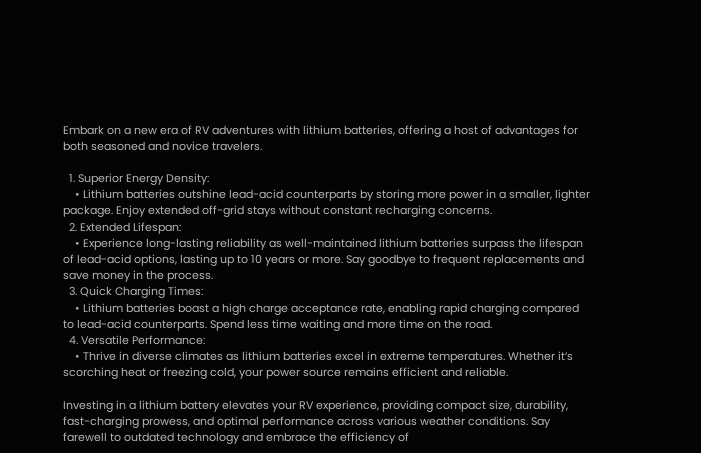Embark on a new era of RV adventures with lithium batteries, offering a host of advantages for both seasoned and novice travelers.

  1. Superior Energy Density:
    • Lithium batteries outshine lead-acid counterparts by storing more power in a smaller, lighter package. Enjoy extended off-grid stays without constant recharging concerns.
  2. Extended Lifespan:
    • Experience long-lasting reliability as well-maintained lithium batteries surpass the lifespan of lead-acid options, lasting up to 10 years or more. Say goodbye to frequent replacements and save money in the process.
  3. Quick Charging Times:
    • Lithium batteries boast a high charge acceptance rate, enabling rapid charging compared to lead-acid counterparts. Spend less time waiting and more time on the road.
  4. Versatile Performance:
    • Thrive in diverse climates as lithium batteries excel in extreme temperatures. Whether it’s scorching heat or freezing cold, your power source remains efficient and reliable.

Investing in a lithium battery elevates your RV experience, providing compact size, durability, fast-charging prowess, and optimal performance across various weather conditions. Say farewell to outdated technology and embrace the efficiency of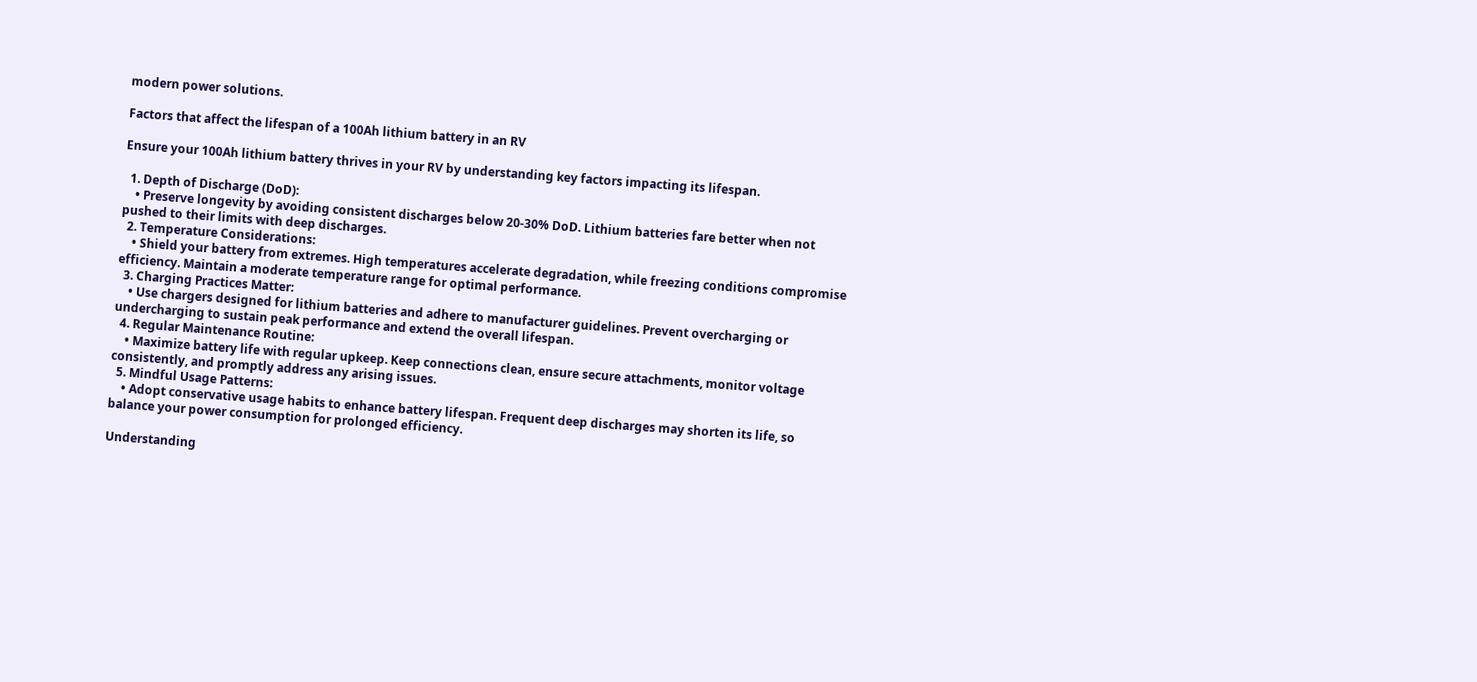modern power solutions.

Factors that affect the lifespan of a 100Ah lithium battery in an RV

Ensure your 100Ah lithium battery thrives in your RV by understanding key factors impacting its lifespan.

  1. Depth of Discharge (DoD):
    • Preserve longevity by avoiding consistent discharges below 20-30% DoD. Lithium batteries fare better when not pushed to their limits with deep discharges.
  2. Temperature Considerations:
    • Shield your battery from extremes. High temperatures accelerate degradation, while freezing conditions compromise efficiency. Maintain a moderate temperature range for optimal performance.
  3. Charging Practices Matter:
    • Use chargers designed for lithium batteries and adhere to manufacturer guidelines. Prevent overcharging or undercharging to sustain peak performance and extend the overall lifespan.
  4. Regular Maintenance Routine:
    • Maximize battery life with regular upkeep. Keep connections clean, ensure secure attachments, monitor voltage consistently, and promptly address any arising issues.
  5. Mindful Usage Patterns:
    • Adopt conservative usage habits to enhance battery lifespan. Frequent deep discharges may shorten its life, so balance your power consumption for prolonged efficiency.

Understanding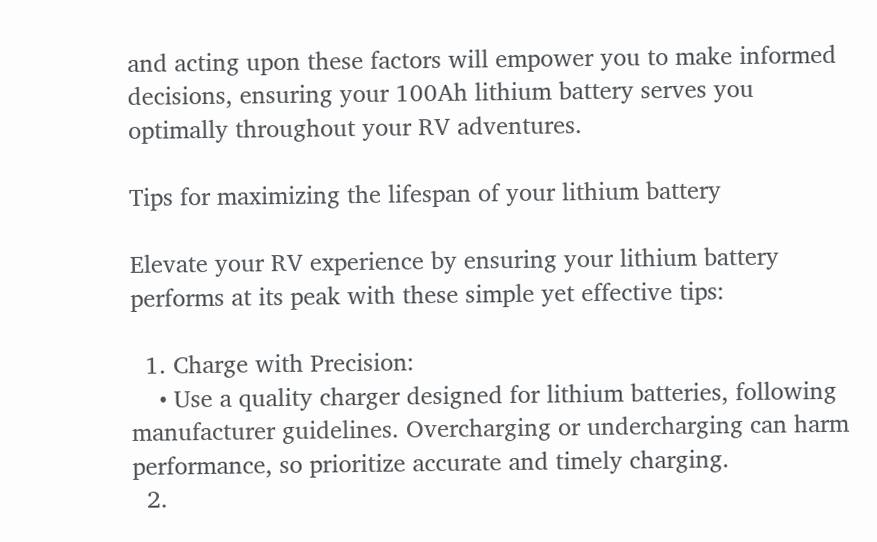and acting upon these factors will empower you to make informed decisions, ensuring your 100Ah lithium battery serves you optimally throughout your RV adventures.

Tips for maximizing the lifespan of your lithium battery

Elevate your RV experience by ensuring your lithium battery performs at its peak with these simple yet effective tips:

  1. Charge with Precision:
    • Use a quality charger designed for lithium batteries, following manufacturer guidelines. Overcharging or undercharging can harm performance, so prioritize accurate and timely charging.
  2.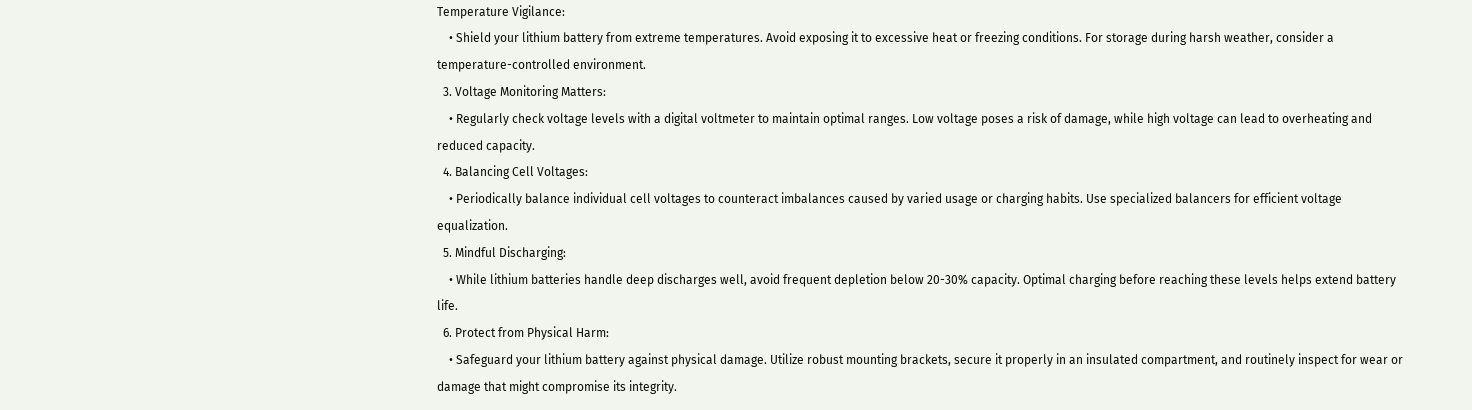Temperature Vigilance:
    • Shield your lithium battery from extreme temperatures. Avoid exposing it to excessive heat or freezing conditions. For storage during harsh weather, consider a temperature-controlled environment.
  3. Voltage Monitoring Matters:
    • Regularly check voltage levels with a digital voltmeter to maintain optimal ranges. Low voltage poses a risk of damage, while high voltage can lead to overheating and reduced capacity.
  4. Balancing Cell Voltages:
    • Periodically balance individual cell voltages to counteract imbalances caused by varied usage or charging habits. Use specialized balancers for efficient voltage equalization.
  5. Mindful Discharging:
    • While lithium batteries handle deep discharges well, avoid frequent depletion below 20-30% capacity. Optimal charging before reaching these levels helps extend battery life.
  6. Protect from Physical Harm:
    • Safeguard your lithium battery against physical damage. Utilize robust mounting brackets, secure it properly in an insulated compartment, and routinely inspect for wear or damage that might compromise its integrity.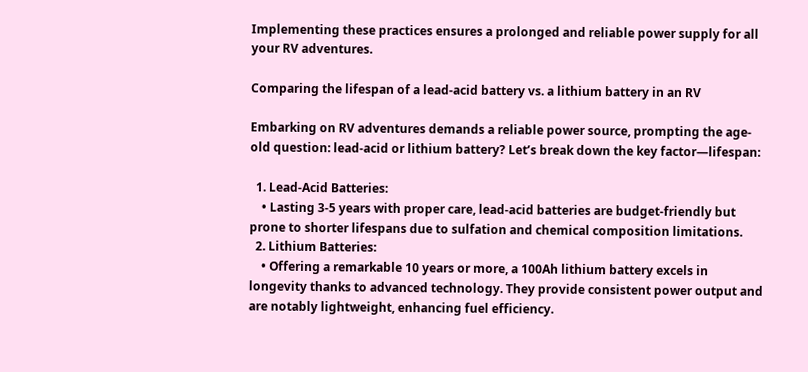Implementing these practices ensures a prolonged and reliable power supply for all your RV adventures.

Comparing the lifespan of a lead-acid battery vs. a lithium battery in an RV

Embarking on RV adventures demands a reliable power source, prompting the age-old question: lead-acid or lithium battery? Let’s break down the key factor—lifespan:

  1. Lead-Acid Batteries:
    • Lasting 3-5 years with proper care, lead-acid batteries are budget-friendly but prone to shorter lifespans due to sulfation and chemical composition limitations.
  2. Lithium Batteries:
    • Offering a remarkable 10 years or more, a 100Ah lithium battery excels in longevity thanks to advanced technology. They provide consistent power output and are notably lightweight, enhancing fuel efficiency.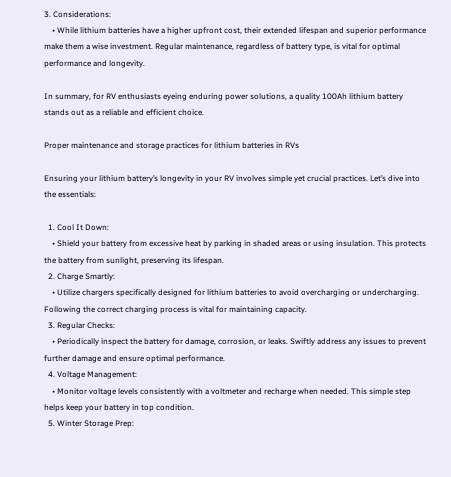3. Considerations:
    • While lithium batteries have a higher upfront cost, their extended lifespan and superior performance make them a wise investment. Regular maintenance, regardless of battery type, is vital for optimal performance and longevity.

In summary, for RV enthusiasts eyeing enduring power solutions, a quality 100Ah lithium battery stands out as a reliable and efficient choice.

Proper maintenance and storage practices for lithium batteries in RVs

Ensuring your lithium battery’s longevity in your RV involves simple yet crucial practices. Let’s dive into the essentials:

  1. Cool It Down:
    • Shield your battery from excessive heat by parking in shaded areas or using insulation. This protects the battery from sunlight, preserving its lifespan.
  2. Charge Smartly:
    • Utilize chargers specifically designed for lithium batteries to avoid overcharging or undercharging. Following the correct charging process is vital for maintaining capacity.
  3. Regular Checks:
    • Periodically inspect the battery for damage, corrosion, or leaks. Swiftly address any issues to prevent further damage and ensure optimal performance.
  4. Voltage Management:
    • Monitor voltage levels consistently with a voltmeter and recharge when needed. This simple step helps keep your battery in top condition.
  5. Winter Storage Prep: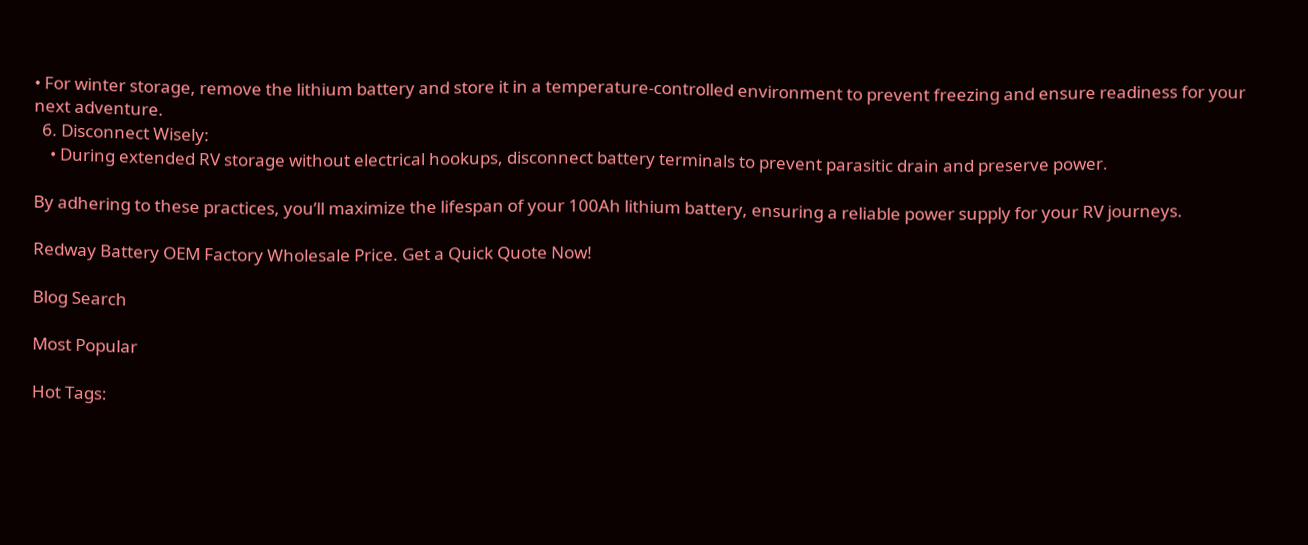• For winter storage, remove the lithium battery and store it in a temperature-controlled environment to prevent freezing and ensure readiness for your next adventure.
  6. Disconnect Wisely:
    • During extended RV storage without electrical hookups, disconnect battery terminals to prevent parasitic drain and preserve power.

By adhering to these practices, you’ll maximize the lifespan of your 100Ah lithium battery, ensuring a reliable power supply for your RV journeys.

Redway Battery OEM Factory Wholesale Price. Get a Quick Quote Now!

Blog Search

Most Popular

Hot Tags: